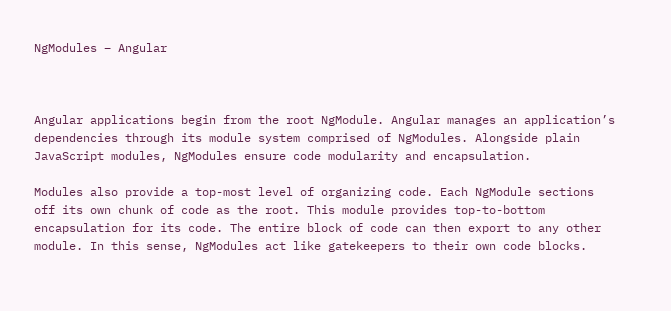NgModules – Angular



Angular applications begin from the root NgModule. Angular manages an application’s dependencies through its module system comprised of NgModules. Alongside plain JavaScript modules, NgModules ensure code modularity and encapsulation.

Modules also provide a top-most level of organizing code. Each NgModule sections off its own chunk of code as the root. This module provides top-to-bottom encapsulation for its code. The entire block of code can then export to any other module. In this sense, NgModules act like gatekeepers to their own code blocks.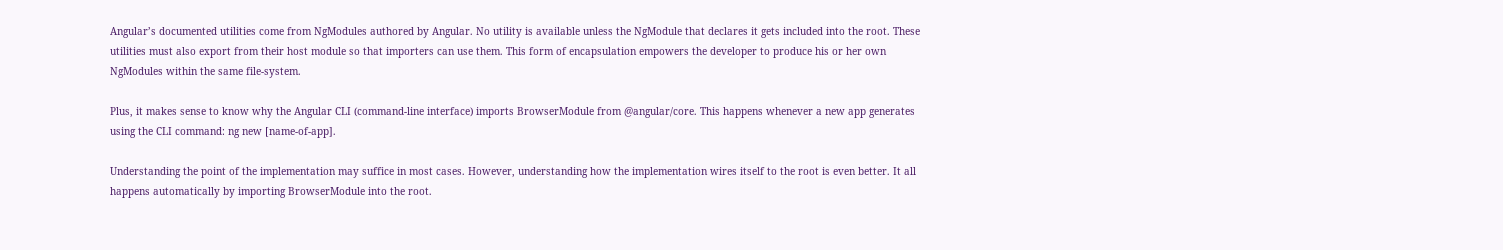Angular’s documented utilities come from NgModules authored by Angular. No utility is available unless the NgModule that declares it gets included into the root. These utilities must also export from their host module so that importers can use them. This form of encapsulation empowers the developer to produce his or her own NgModules within the same file-system.

Plus, it makes sense to know why the Angular CLI (command-line interface) imports BrowserModule from @angular/core. This happens whenever a new app generates using the CLI command: ng new [name-of-app].

Understanding the point of the implementation may suffice in most cases. However, understanding how the implementation wires itself to the root is even better. It all happens automatically by importing BrowserModule into the root.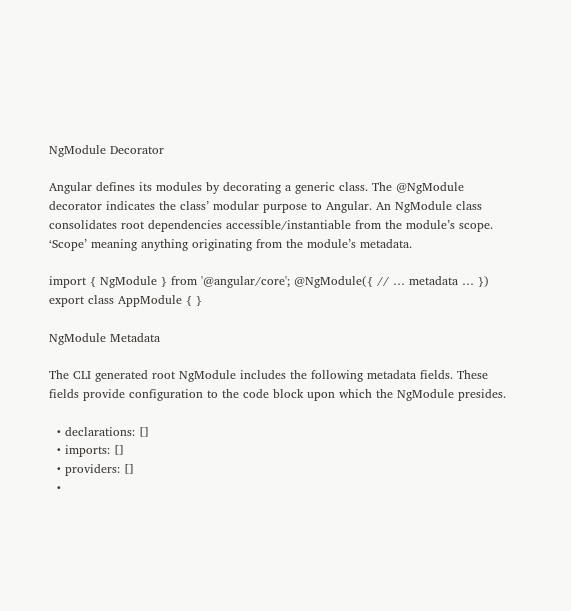NgModule Decorator

Angular defines its modules by decorating a generic class. The @NgModule decorator indicates the class’ modular purpose to Angular. An NgModule class consolidates root dependencies accessible/instantiable from the module’s scope. ‘Scope’ meaning anything originating from the module’s metadata.

import { NgModule } from '@angular/core'; @NgModule({ // … metadata … }) export class AppModule { }

NgModule Metadata

The CLI generated root NgModule includes the following metadata fields. These fields provide configuration to the code block upon which the NgModule presides.

  • declarations: []
  • imports: []
  • providers: []
  •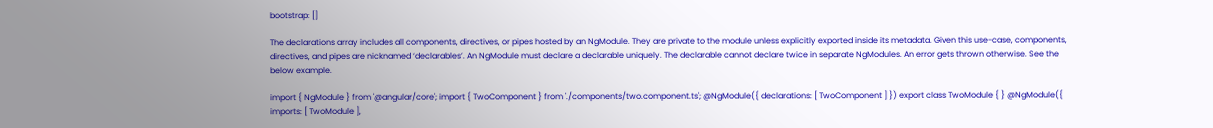bootstrap: []

The declarations array includes all components, directives, or pipes hosted by an NgModule. They are private to the module unless explicitly exported inside its metadata. Given this use-case, components, directives, and pipes are nicknamed ‘declarables’. An NgModule must declare a declarable uniquely. The declarable cannot declare twice in separate NgModules. An error gets thrown otherwise. See the below example.

import { NgModule } from '@angular/core'; import { TwoComponent } from './components/two.component.ts'; @NgModule({ declarations: [ TwoComponent ] }) export class TwoModule { } @NgModule({ imports: [ TwoModule ],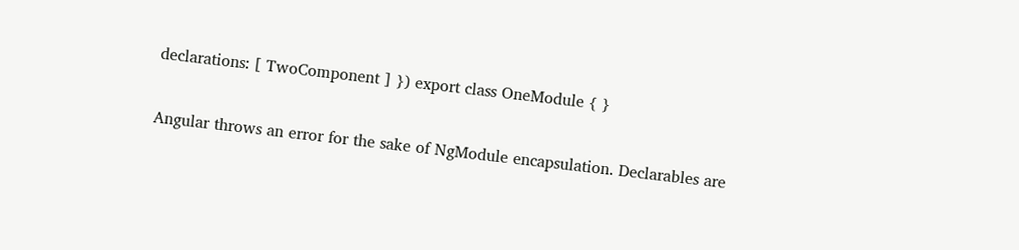declarations: [ TwoComponent ] }) export class OneModule { }

Angular throws an error for the sake of NgModule encapsulation. Declarables are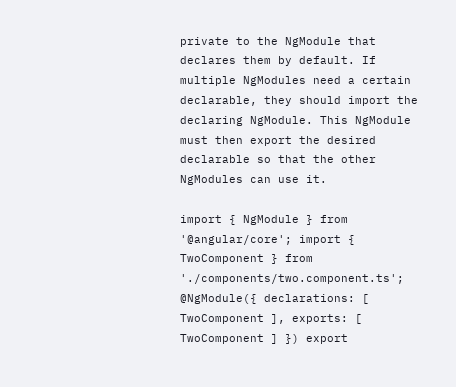private to the NgModule that declares them by default. If multiple NgModules need a certain declarable, they should import the declaring NgModule. This NgModule must then export the desired declarable so that the other NgModules can use it.

import { NgModule } from '@angular/core'; import { TwoComponent } from './components/two.component.ts'; @NgModule({ declarations: [ TwoComponent ], exports: [ TwoComponent ] }) export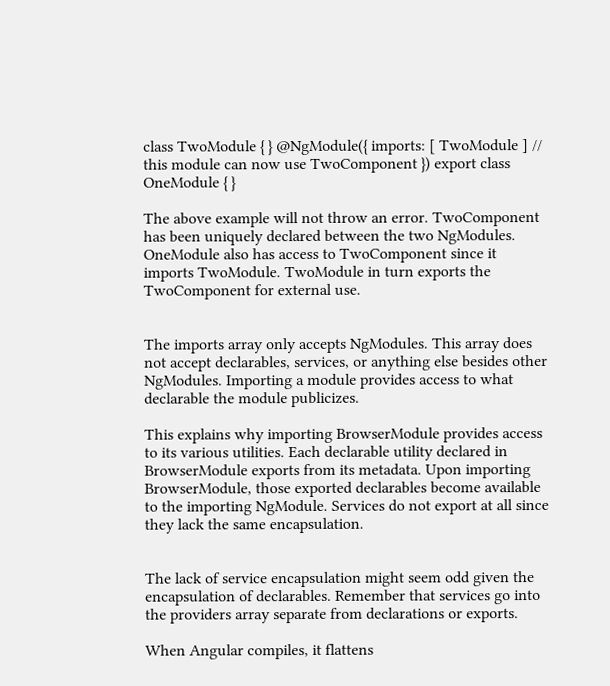class TwoModule { } @NgModule({ imports: [ TwoModule ] // this module can now use TwoComponent }) export class OneModule { }

The above example will not throw an error. TwoComponent has been uniquely declared between the two NgModules. OneModule also has access to TwoComponent since it imports TwoModule. TwoModule in turn exports the TwoComponent for external use.


The imports array only accepts NgModules. This array does not accept declarables, services, or anything else besides other NgModules. Importing a module provides access to what declarable the module publicizes.

This explains why importing BrowserModule provides access to its various utilities. Each declarable utility declared in BrowserModule exports from its metadata. Upon importing BrowserModule, those exported declarables become available to the importing NgModule. Services do not export at all since they lack the same encapsulation.


The lack of service encapsulation might seem odd given the encapsulation of declarables. Remember that services go into the providers array separate from declarations or exports.

When Angular compiles, it flattens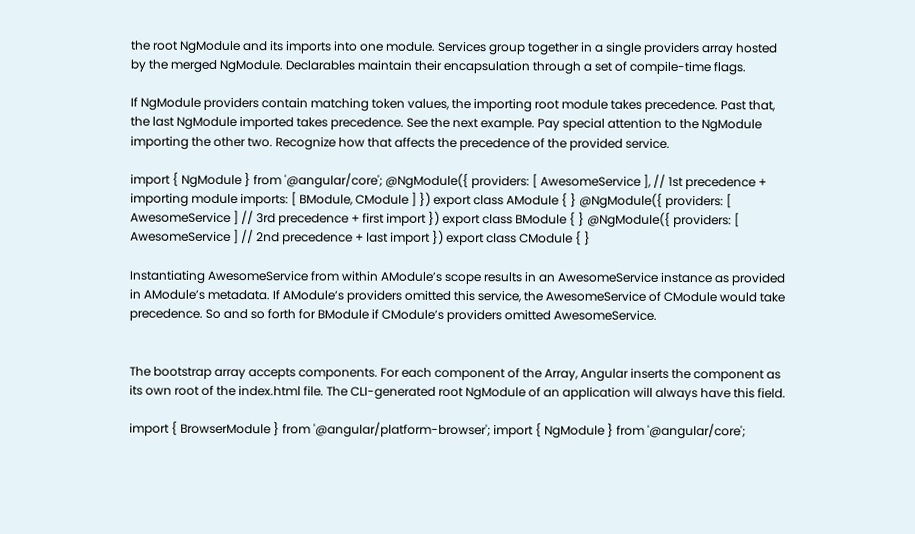the root NgModule and its imports into one module. Services group together in a single providers array hosted by the merged NgModule. Declarables maintain their encapsulation through a set of compile-time flags.

If NgModule providers contain matching token values, the importing root module takes precedence. Past that, the last NgModule imported takes precedence. See the next example. Pay special attention to the NgModule importing the other two. Recognize how that affects the precedence of the provided service.

import { NgModule } from '@angular/core'; @NgModule({ providers: [ AwesomeService ], // 1st precedence + importing module imports: [ BModule, CModule ] }) export class AModule { } @NgModule({ providers: [ AwesomeService ] // 3rd precedence + first import }) export class BModule { } @NgModule({ providers: [ AwesomeService ] // 2nd precedence + last import }) export class CModule { }

Instantiating AwesomeService from within AModule’s scope results in an AwesomeService instance as provided in AModule’s metadata. If AModule’s providers omitted this service, the AwesomeService of CModule would take precedence. So and so forth for BModule if CModule’s providers omitted AwesomeService.


The bootstrap array accepts components. For each component of the Array, Angular inserts the component as its own root of the index.html file. The CLI-generated root NgModule of an application will always have this field.

import { BrowserModule } from '@angular/platform-browser'; import { NgModule } from '@angular/core';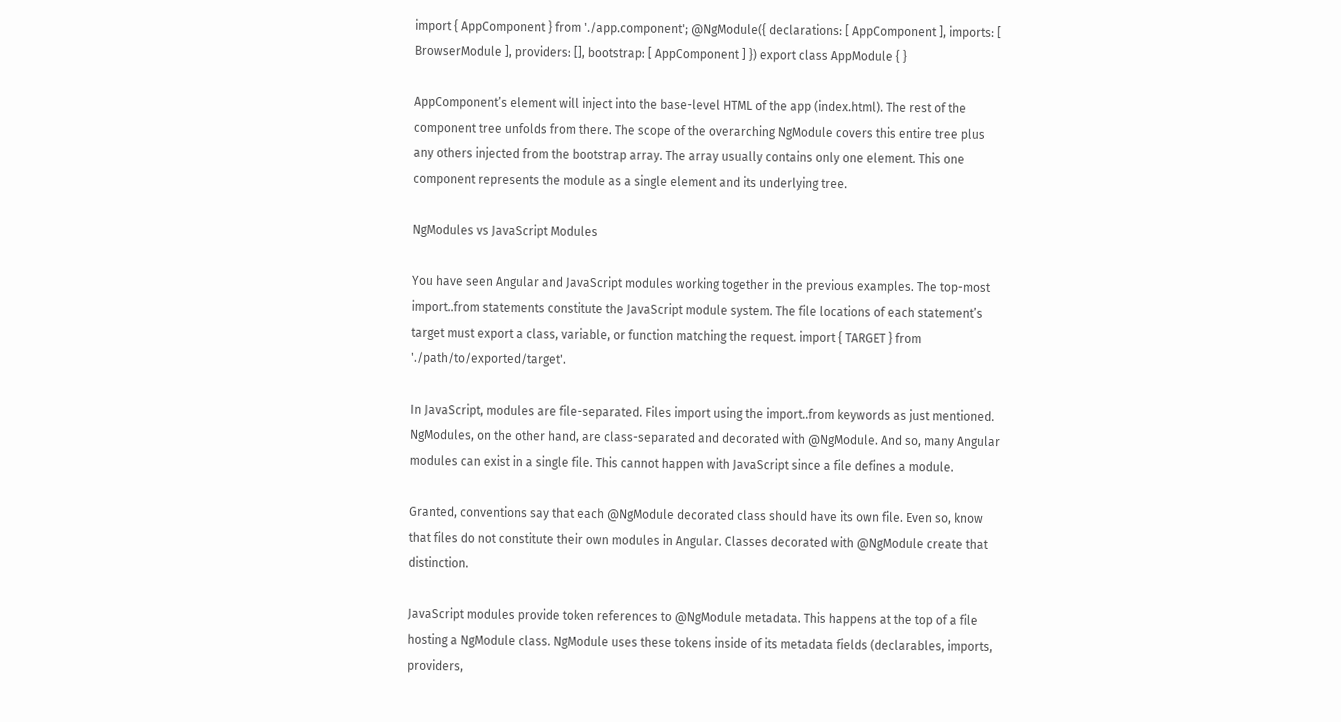import { AppComponent } from './app.component'; @NgModule({ declarations: [ AppComponent ], imports: [ BrowserModule ], providers: [], bootstrap: [ AppComponent ] }) export class AppModule { }

AppComponent’s element will inject into the base-level HTML of the app (index.html). The rest of the component tree unfolds from there. The scope of the overarching NgModule covers this entire tree plus any others injected from the bootstrap array. The array usually contains only one element. This one component represents the module as a single element and its underlying tree.

NgModules vs JavaScript Modules

You have seen Angular and JavaScript modules working together in the previous examples. The top-most import..from statements constitute the JavaScript module system. The file locations of each statement’s target must export a class, variable, or function matching the request. import { TARGET } from './path/to/exported/target'.

In JavaScript, modules are file-separated. Files import using the import..from keywords as just mentioned. NgModules, on the other hand, are class-separated and decorated with @NgModule. And so, many Angular modules can exist in a single file. This cannot happen with JavaScript since a file defines a module.

Granted, conventions say that each @NgModule decorated class should have its own file. Even so, know that files do not constitute their own modules in Angular. Classes decorated with @NgModule create that distinction.

JavaScript modules provide token references to @NgModule metadata. This happens at the top of a file hosting a NgModule class. NgModule uses these tokens inside of its metadata fields (declarables, imports, providers,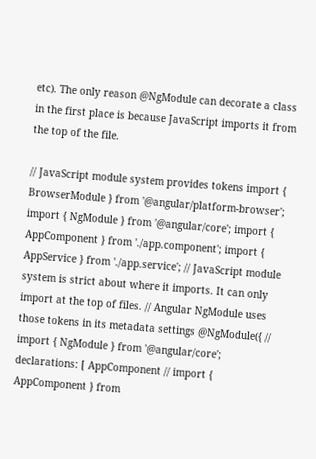etc). The only reason @NgModule can decorate a class in the first place is because JavaScript imports it from the top of the file.

// JavaScript module system provides tokens import { BrowserModule } from '@angular/platform-browser'; import { NgModule } from '@angular/core'; import { AppComponent } from './app.component'; import { AppService } from './app.service'; // JavaScript module system is strict about where it imports. It can only import at the top of files. // Angular NgModule uses those tokens in its metadata settings @NgModule({ // import { NgModule } from '@angular/core'; declarations: [ AppComponent // import { AppComponent } from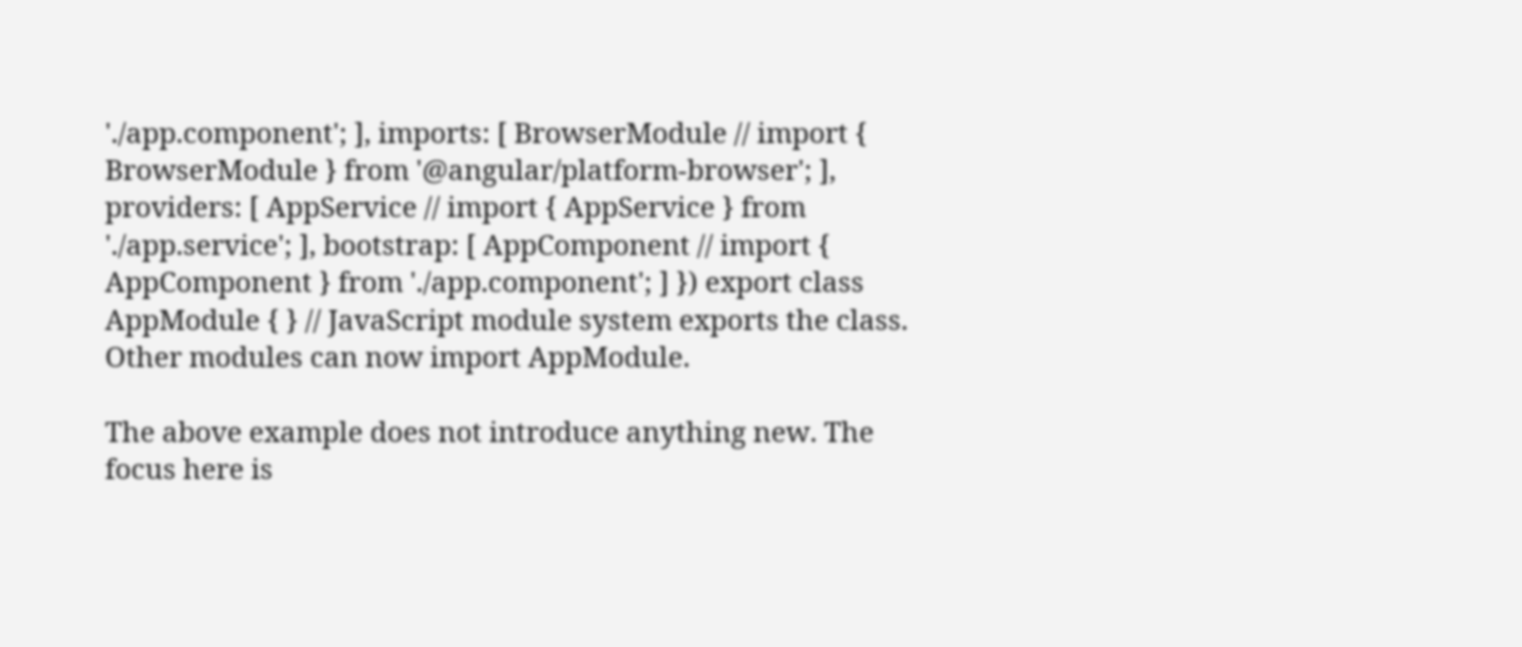'./app.component'; ], imports: [ BrowserModule // import { BrowserModule } from '@angular/platform-browser'; ], providers: [ AppService // import { AppService } from './app.service'; ], bootstrap: [ AppComponent // import { AppComponent } from './app.component'; ] }) export class AppModule { } // JavaScript module system exports the class. Other modules can now import AppModule.

The above example does not introduce anything new. The focus here is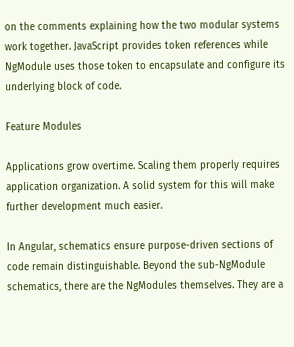on the comments explaining how the two modular systems work together. JavaScript provides token references while NgModule uses those token to encapsulate and configure its underlying block of code.

Feature Modules

Applications grow overtime. Scaling them properly requires application organization. A solid system for this will make further development much easier.

In Angular, schematics ensure purpose-driven sections of code remain distinguishable. Beyond the sub-NgModule schematics, there are the NgModules themselves. They are a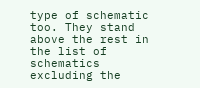type of schematic too. They stand above the rest in the list of schematics excluding the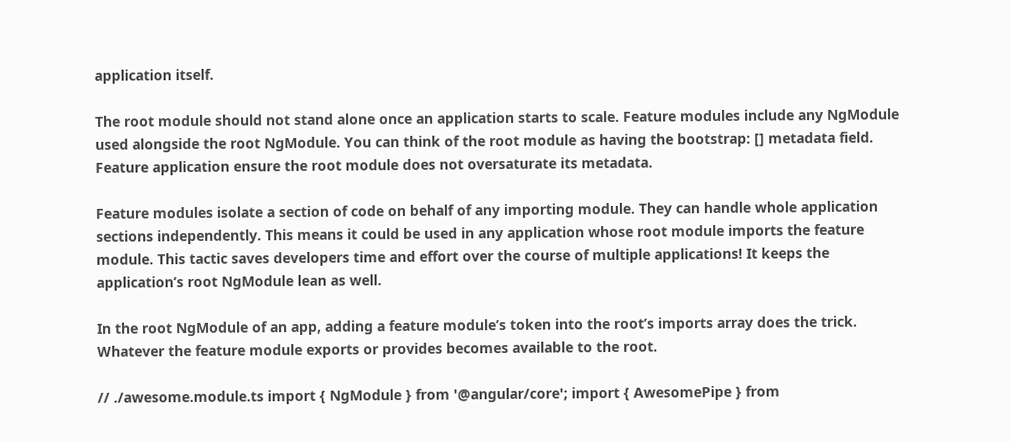application itself.

The root module should not stand alone once an application starts to scale. Feature modules include any NgModule used alongside the root NgModule. You can think of the root module as having the bootstrap: [] metadata field. Feature application ensure the root module does not oversaturate its metadata.

Feature modules isolate a section of code on behalf of any importing module. They can handle whole application sections independently. This means it could be used in any application whose root module imports the feature module. This tactic saves developers time and effort over the course of multiple applications! It keeps the application’s root NgModule lean as well.

In the root NgModule of an app, adding a feature module’s token into the root’s imports array does the trick. Whatever the feature module exports or provides becomes available to the root.

// ./awesome.module.ts import { NgModule } from '@angular/core'; import { AwesomePipe } from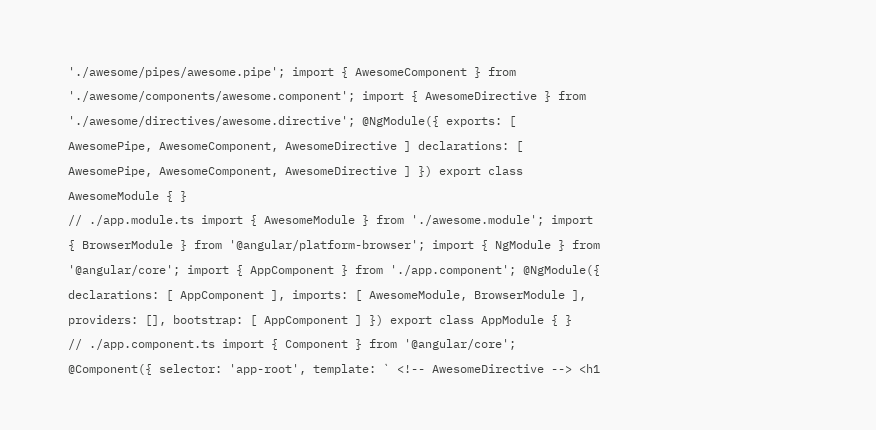'./awesome/pipes/awesome.pipe'; import { AwesomeComponent } from './awesome/components/awesome.component'; import { AwesomeDirective } from './awesome/directives/awesome.directive'; @NgModule({ exports: [ AwesomePipe, AwesomeComponent, AwesomeDirective ] declarations: [ AwesomePipe, AwesomeComponent, AwesomeDirective ] }) export class AwesomeModule { }
// ./app.module.ts import { AwesomeModule } from './awesome.module'; import { BrowserModule } from '@angular/platform-browser'; import { NgModule } from '@angular/core'; import { AppComponent } from './app.component'; @NgModule({ declarations: [ AppComponent ], imports: [ AwesomeModule, BrowserModule ], providers: [], bootstrap: [ AppComponent ] }) export class AppModule { }
// ./app.component.ts import { Component } from '@angular/core'; @Component({ selector: 'app-root', template: ` <!-- AwesomeDirective --> <h1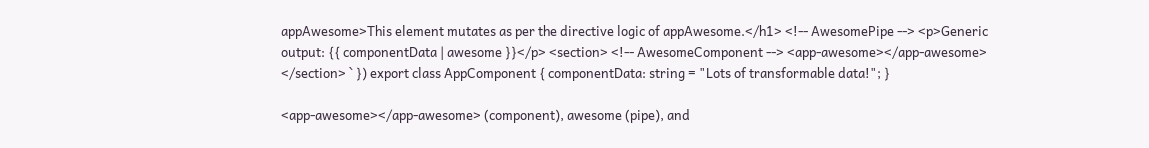appAwesome>This element mutates as per the directive logic of appAwesome.</h1> <!-- AwesomePipe --> <p>Generic output: {{ componentData | awesome }}</p> <section> <!-- AwesomeComponent --> <app-awesome></app-awesome> </section> ` }) export class AppComponent { componentData: string = "Lots of transformable data!"; }

<app-awesome></app-awesome> (component), awesome (pipe), and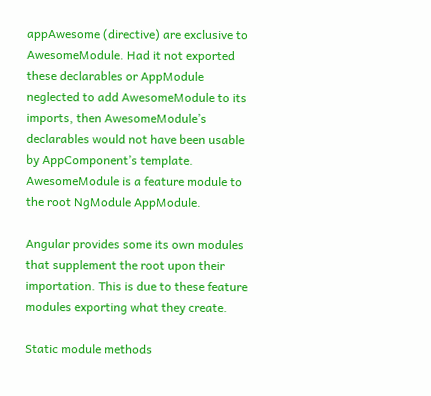appAwesome (directive) are exclusive to AwesomeModule. Had it not exported these declarables or AppModule neglected to add AwesomeModule to its imports, then AwesomeModule’s declarables would not have been usable by AppComponent’s template. AwesomeModule is a feature module to the root NgModule AppModule.

Angular provides some its own modules that supplement the root upon their importation. This is due to these feature modules exporting what they create.

Static module methods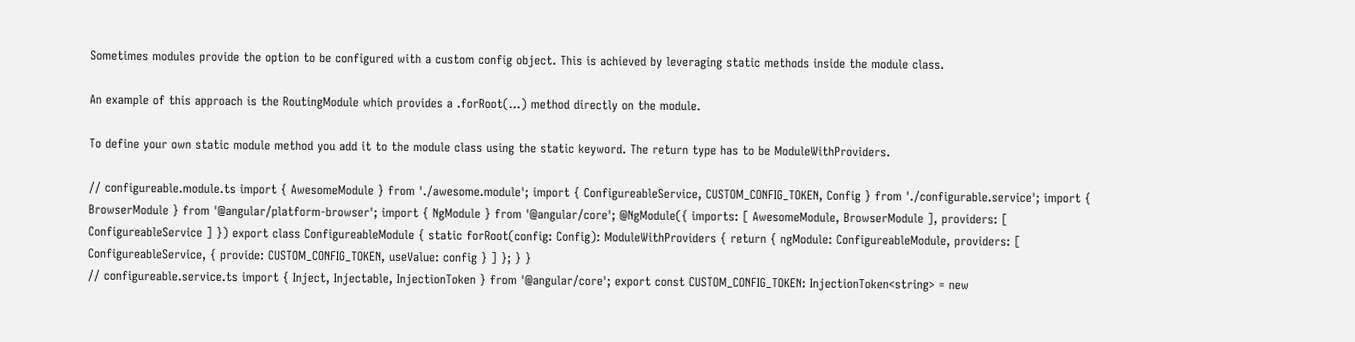Sometimes modules provide the option to be configured with a custom config object. This is achieved by leveraging static methods inside the module class.

An example of this approach is the RoutingModule which provides a .forRoot(...) method directly on the module.

To define your own static module method you add it to the module class using the static keyword. The return type has to be ModuleWithProviders.

// configureable.module.ts import { AwesomeModule } from './awesome.module'; import { ConfigureableService, CUSTOM_CONFIG_TOKEN, Config } from './configurable.service'; import { BrowserModule } from '@angular/platform-browser'; import { NgModule } from '@angular/core'; @NgModule({ imports: [ AwesomeModule, BrowserModule ], providers: [ ConfigureableService ] }) export class ConfigureableModule { static forRoot(config: Config): ModuleWithProviders { return { ngModule: ConfigureableModule, providers: [ ConfigureableService, { provide: CUSTOM_CONFIG_TOKEN, useValue: config } ] }; } }
// configureable.service.ts import { Inject, Injectable, InjectionToken } from '@angular/core'; export const CUSTOM_CONFIG_TOKEN: InjectionToken<string> = new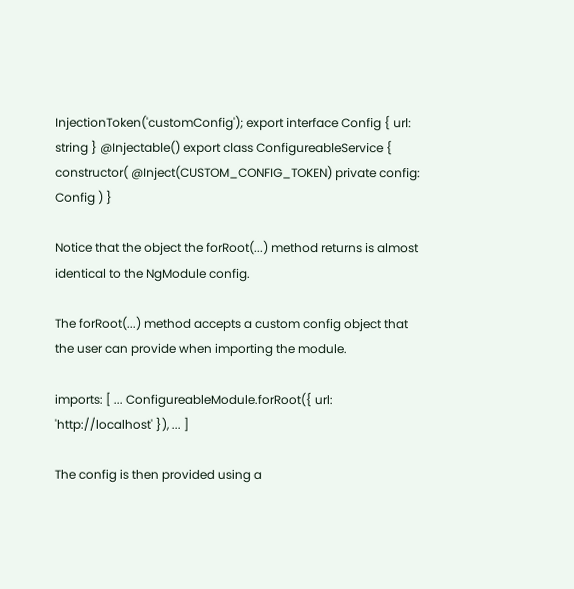InjectionToken('customConfig'); export interface Config { url: string } @Injectable() export class ConfigureableService { constructor( @Inject(CUSTOM_CONFIG_TOKEN) private config: Config ) }

Notice that the object the forRoot(...) method returns is almost identical to the NgModule config.

The forRoot(...) method accepts a custom config object that the user can provide when importing the module.

imports: [ ... ConfigureableModule.forRoot({ url: 'http://localhost' }), ... ]

The config is then provided using a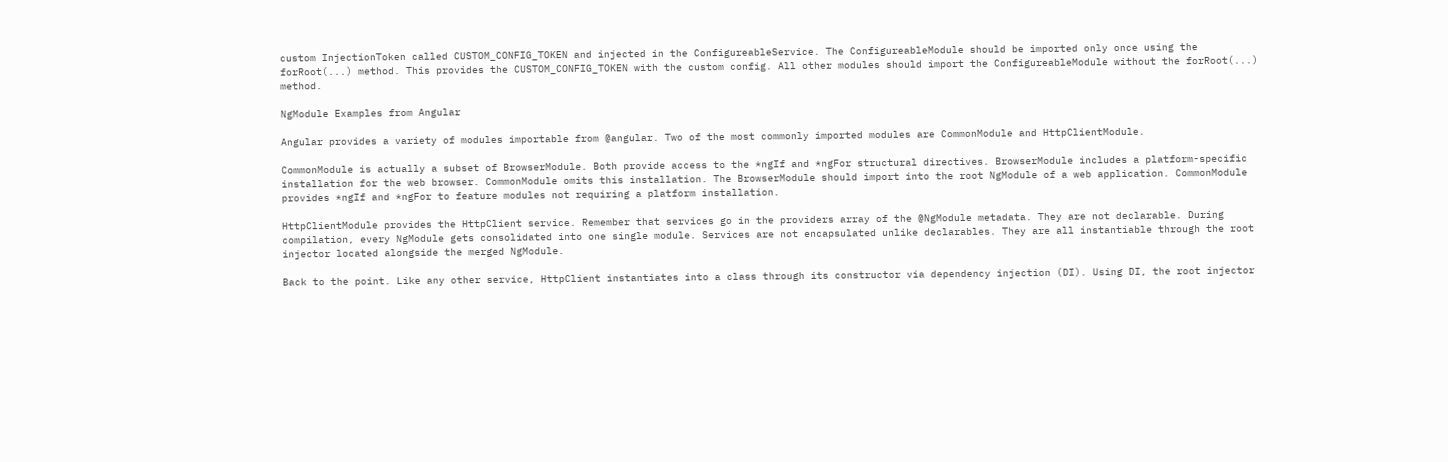custom InjectionToken called CUSTOM_CONFIG_TOKEN and injected in the ConfigureableService. The ConfigureableModule should be imported only once using the forRoot(...) method. This provides the CUSTOM_CONFIG_TOKEN with the custom config. All other modules should import the ConfigureableModule without the forRoot(...) method.

NgModule Examples from Angular

Angular provides a variety of modules importable from @angular. Two of the most commonly imported modules are CommonModule and HttpClientModule.

CommonModule is actually a subset of BrowserModule. Both provide access to the *ngIf and *ngFor structural directives. BrowserModule includes a platform-specific installation for the web browser. CommonModule omits this installation. The BrowserModule should import into the root NgModule of a web application. CommonModule provides *ngIf and *ngFor to feature modules not requiring a platform installation.

HttpClientModule provides the HttpClient service. Remember that services go in the providers array of the @NgModule metadata. They are not declarable. During compilation, every NgModule gets consolidated into one single module. Services are not encapsulated unlike declarables. They are all instantiable through the root injector located alongside the merged NgModule.

Back to the point. Like any other service, HttpClient instantiates into a class through its constructor via dependency injection (DI). Using DI, the root injector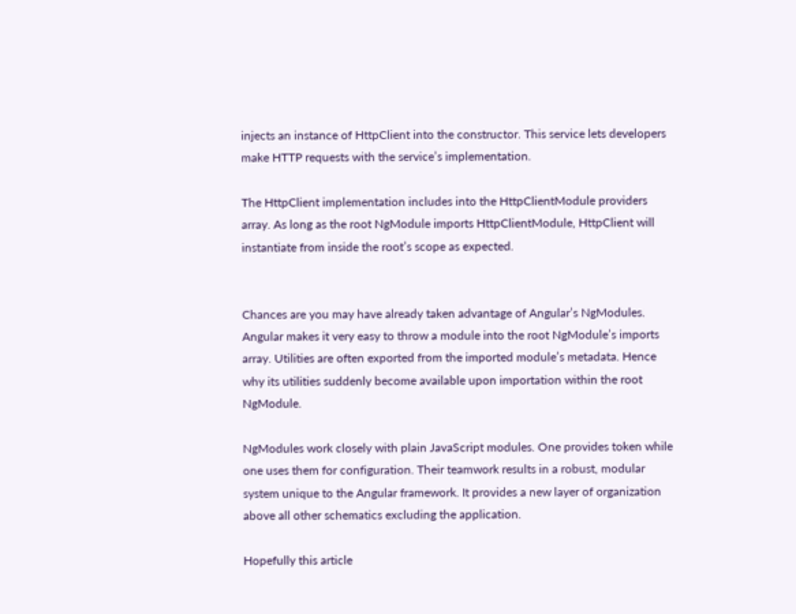injects an instance of HttpClient into the constructor. This service lets developers make HTTP requests with the service’s implementation.

The HttpClient implementation includes into the HttpClientModule providers array. As long as the root NgModule imports HttpClientModule, HttpClient will instantiate from inside the root’s scope as expected.


Chances are you may have already taken advantage of Angular’s NgModules. Angular makes it very easy to throw a module into the root NgModule’s imports array. Utilities are often exported from the imported module’s metadata. Hence why its utilities suddenly become available upon importation within the root NgModule.

NgModules work closely with plain JavaScript modules. One provides token while one uses them for configuration. Their teamwork results in a robust, modular system unique to the Angular framework. It provides a new layer of organization above all other schematics excluding the application.

Hopefully this article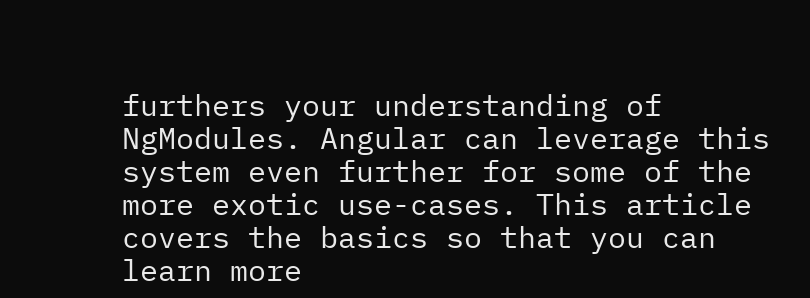furthers your understanding of NgModules. Angular can leverage this system even further for some of the more exotic use-cases. This article covers the basics so that you can learn more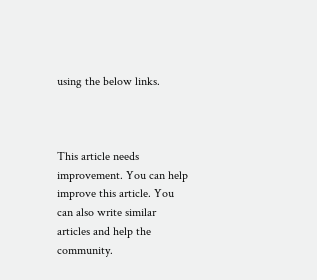using the below links.



This article needs improvement. You can help improve this article. You can also write similar articles and help the community.